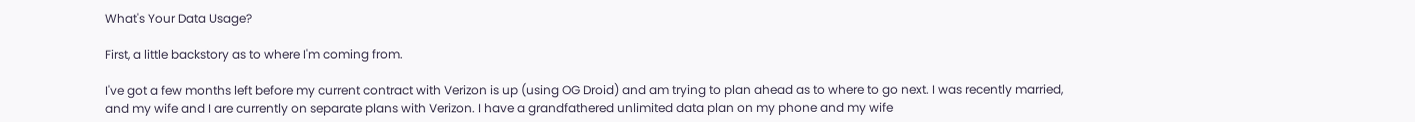What's Your Data Usage?

First, a little backstory as to where I'm coming from.

I've got a few months left before my current contract with Verizon is up (using OG Droid) and am trying to plan ahead as to where to go next. I was recently married, and my wife and I are currently on separate plans with Verizon. I have a grandfathered unlimited data plan on my phone and my wife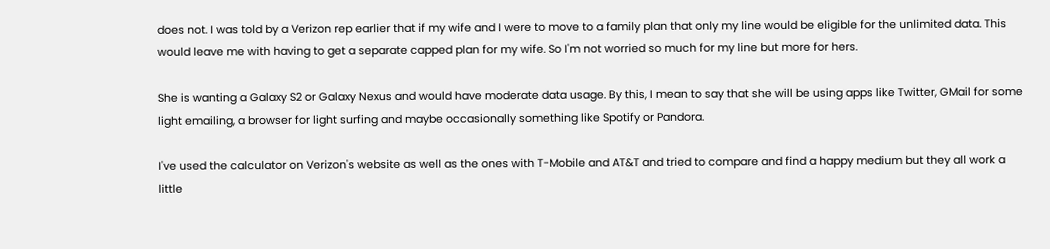does not. I was told by a Verizon rep earlier that if my wife and I were to move to a family plan that only my line would be eligible for the unlimited data. This would leave me with having to get a separate capped plan for my wife. So I'm not worried so much for my line but more for hers.

She is wanting a Galaxy S2 or Galaxy Nexus and would have moderate data usage. By this, I mean to say that she will be using apps like Twitter, GMail for some light emailing, a browser for light surfing and maybe occasionally something like Spotify or Pandora.

I've used the calculator on Verizon's website as well as the ones with T-Mobile and AT&T and tried to compare and find a happy medium but they all work a little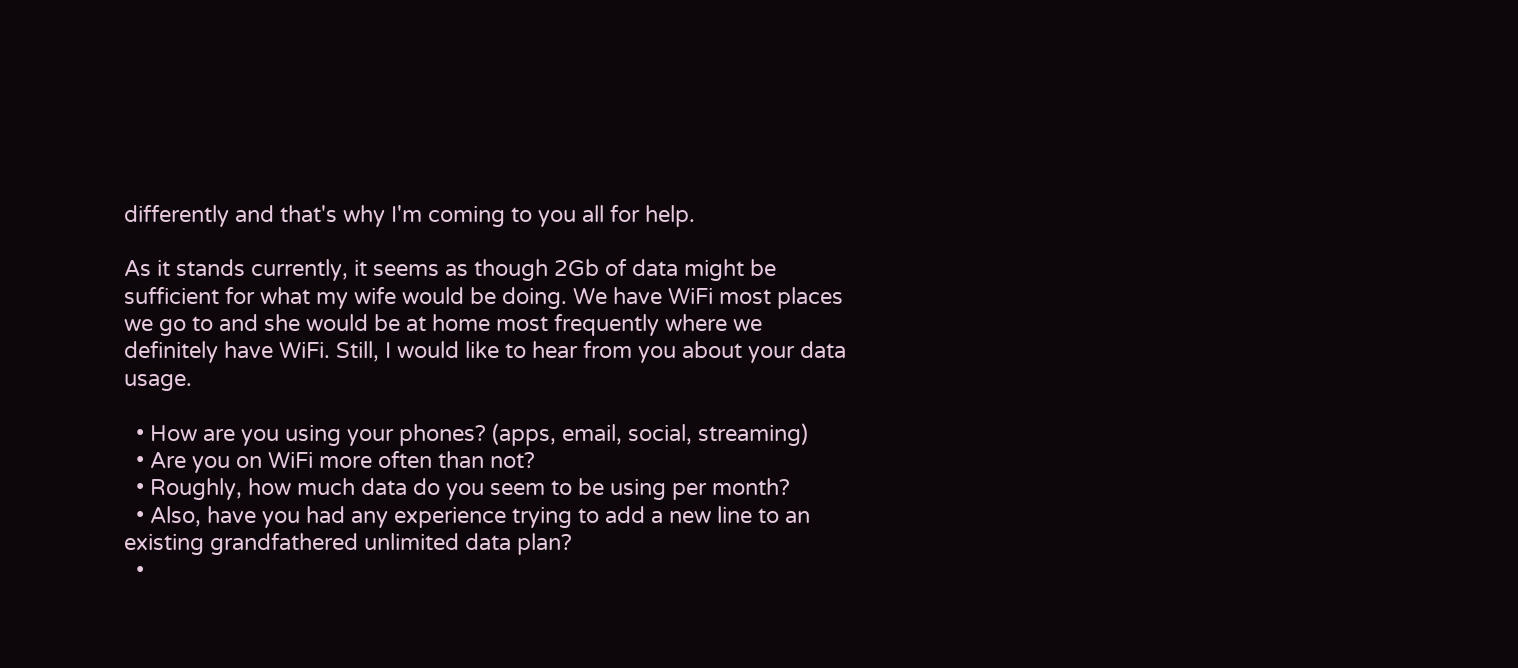differently and that's why I'm coming to you all for help.

As it stands currently, it seems as though 2Gb of data might be sufficient for what my wife would be doing. We have WiFi most places we go to and she would be at home most frequently where we definitely have WiFi. Still, I would like to hear from you about your data usage.

  • How are you using your phones? (apps, email, social, streaming)
  • Are you on WiFi more often than not?
  • Roughly, how much data do you seem to be using per month?
  • Also, have you had any experience trying to add a new line to an existing grandfathered unlimited data plan?
  •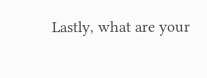Lastly, what are your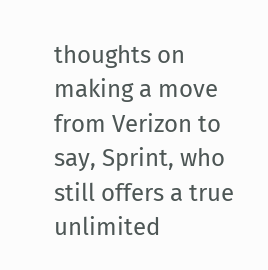thoughts on making a move from Verizon to say, Sprint, who still offers a true unlimited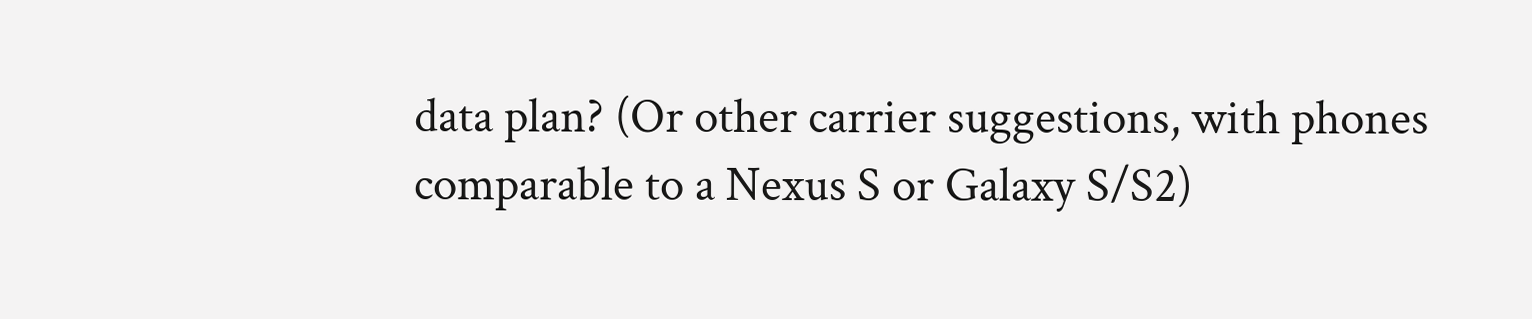data plan? (Or other carrier suggestions, with phones comparable to a Nexus S or Galaxy S/S2)